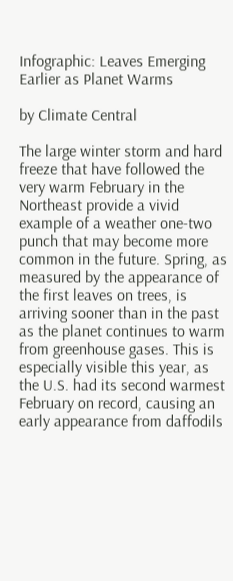Infographic: Leaves Emerging Earlier as Planet Warms

by Climate Central

The large winter storm and hard freeze that have followed the very warm February in the Northeast provide a vivid example of a weather one-two punch that may become more common in the future. Spring, as measured by the appearance of the first leaves on trees, is arriving sooner than in the past as the planet continues to warm from greenhouse gases. This is especially visible this year, as the U.S. had its second warmest February on record, causing an early appearance from daffodils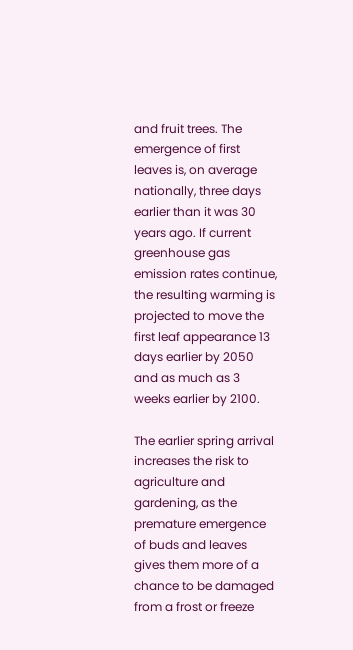and fruit trees. The emergence of first leaves is, on average nationally, three days earlier than it was 30 years ago. If current greenhouse gas emission rates continue, the resulting warming is projected to move the first leaf appearance 13 days earlier by 2050 and as much as 3 weeks earlier by 2100.

The earlier spring arrival increases the risk to agriculture and gardening, as the premature emergence of buds and leaves gives them more of a chance to be damaged from a frost or freeze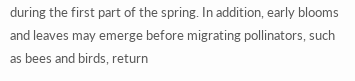during the first part of the spring. In addition, early blooms and leaves may emerge before migrating pollinators, such as bees and birds, return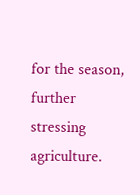for the season, further stressing agriculture.